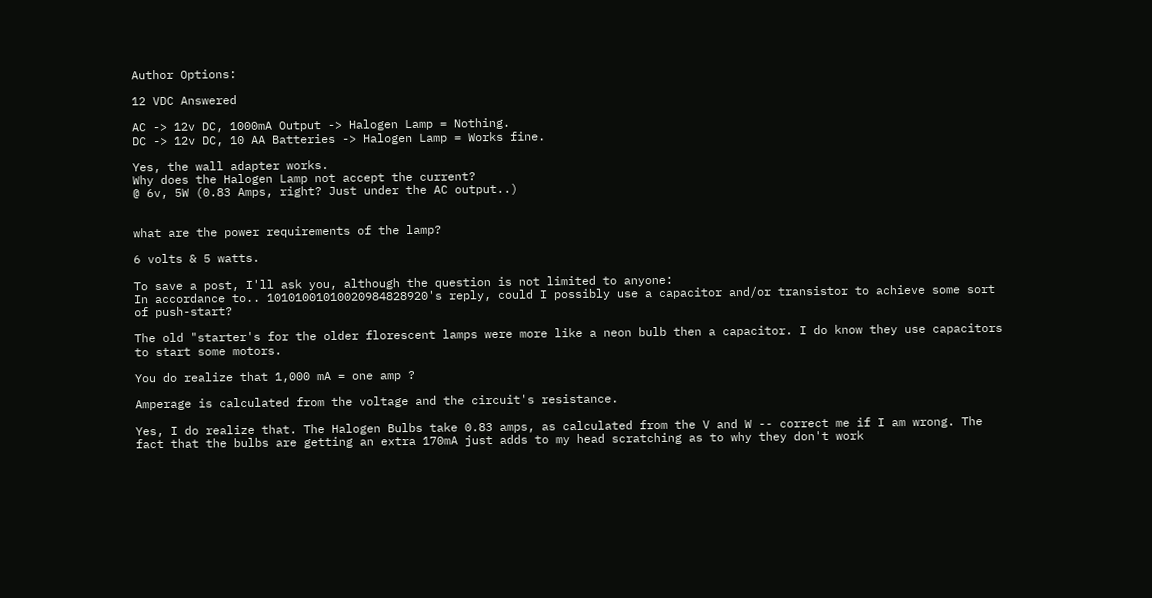Author Options:

12 VDC Answered

AC -> 12v DC, 1000mA Output -> Halogen Lamp = Nothing.
DC -> 12v DC, 10 AA Batteries -> Halogen Lamp = Works fine.

Yes, the wall adapter works.
Why does the Halogen Lamp not accept the current?
@ 6v, 5W (0.83 Amps, right? Just under the AC output..)


what are the power requirements of the lamp?

6 volts & 5 watts.

To save a post, I'll ask you, although the question is not limited to anyone:
In accordance to.. 10101001010020984828920's reply, could I possibly use a capacitor and/or transistor to achieve some sort of push-start?

The old "starter's for the older florescent lamps were more like a neon bulb then a capacitor. I do know they use capacitors to start some motors.

You do realize that 1,000 mA = one amp ?

Amperage is calculated from the voltage and the circuit's resistance.

Yes, I do realize that. The Halogen Bulbs take 0.83 amps, as calculated from the V and W -- correct me if I am wrong. The fact that the bulbs are getting an extra 170mA just adds to my head scratching as to why they don't work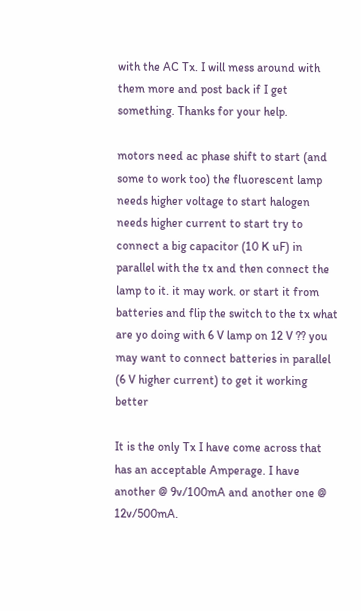with the AC Tx. I will mess around with them more and post back if I get something. Thanks for your help.

motors need ac phase shift to start (and some to work too) the fluorescent lamp needs higher voltage to start halogen needs higher current to start try to connect a big capacitor (10 K uF) in parallel with the tx and then connect the lamp to it. it may work. or start it from batteries and flip the switch to the tx what are yo doing with 6 V lamp on 12 V ?? you may want to connect batteries in parallel (6 V higher current) to get it working better

It is the only Tx I have come across that has an acceptable Amperage. I have another @ 9v/100mA and another one @ 12v/500mA.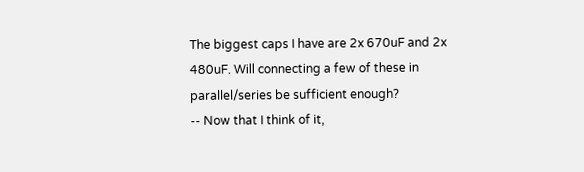The biggest caps I have are 2x 670uF and 2x 480uF. Will connecting a few of these in parallel/series be sufficient enough?
-- Now that I think of it,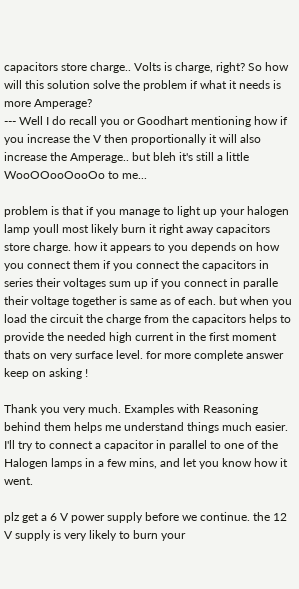capacitors store charge.. Volts is charge, right? So how will this solution solve the problem if what it needs is more Amperage?
--- Well I do recall you or Goodhart mentioning how if you increase the V then proportionally it will also increase the Amperage.. but bleh it's still a little WooOOooOooOo to me...

problem is that if you manage to light up your halogen lamp youll most likely burn it right away capacitors store charge. how it appears to you depends on how you connect them if you connect the capacitors in series their voltages sum up if you connect in paralle their voltage together is same as of each. but when you load the circuit the charge from the capacitors helps to provide the needed high current in the first moment thats on very surface level. for more complete answer keep on asking !

Thank you very much. Examples with Reasoning behind them helps me understand things much easier. I'll try to connect a capacitor in parallel to one of the Halogen lamps in a few mins, and let you know how it went.

plz get a 6 V power supply before we continue. the 12 V supply is very likely to burn your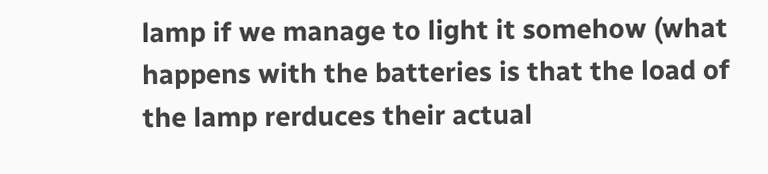lamp if we manage to light it somehow (what happens with the batteries is that the load of the lamp rerduces their actual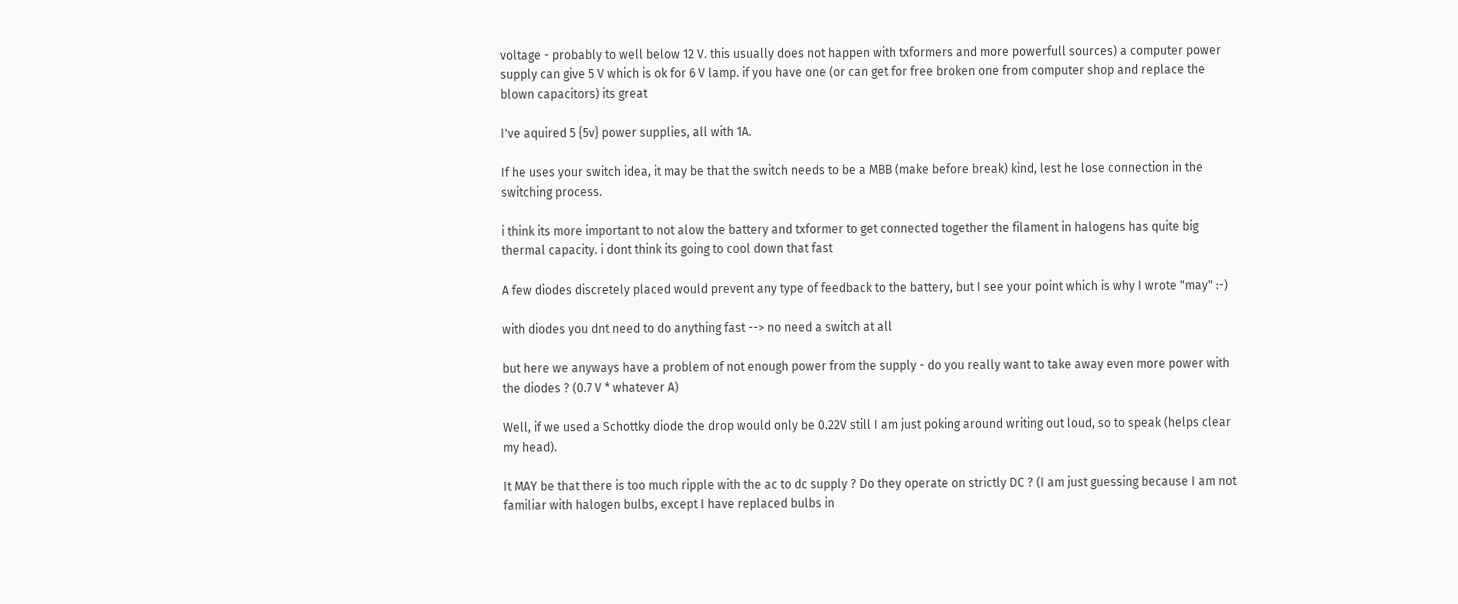voltage - probably to well below 12 V. this usually does not happen with txformers and more powerfull sources) a computer power supply can give 5 V which is ok for 6 V lamp. if you have one (or can get for free broken one from computer shop and replace the blown capacitors) its great

I've aquired 5 {5v} power supplies, all with 1A.

If he uses your switch idea, it may be that the switch needs to be a MBB (make before break) kind, lest he lose connection in the switching process.

i think its more important to not alow the battery and txformer to get connected together the filament in halogens has quite big thermal capacity. i dont think its going to cool down that fast

A few diodes discretely placed would prevent any type of feedback to the battery, but I see your point which is why I wrote "may" :-)

with diodes you dnt need to do anything fast --> no need a switch at all

but here we anyways have a problem of not enough power from the supply - do you really want to take away even more power with the diodes ? (0.7 V * whatever A)

Well, if we used a Schottky diode the drop would only be 0.22V still I am just poking around writing out loud, so to speak (helps clear my head).

It MAY be that there is too much ripple with the ac to dc supply ? Do they operate on strictly DC ? (I am just guessing because I am not familiar with halogen bulbs, except I have replaced bulbs in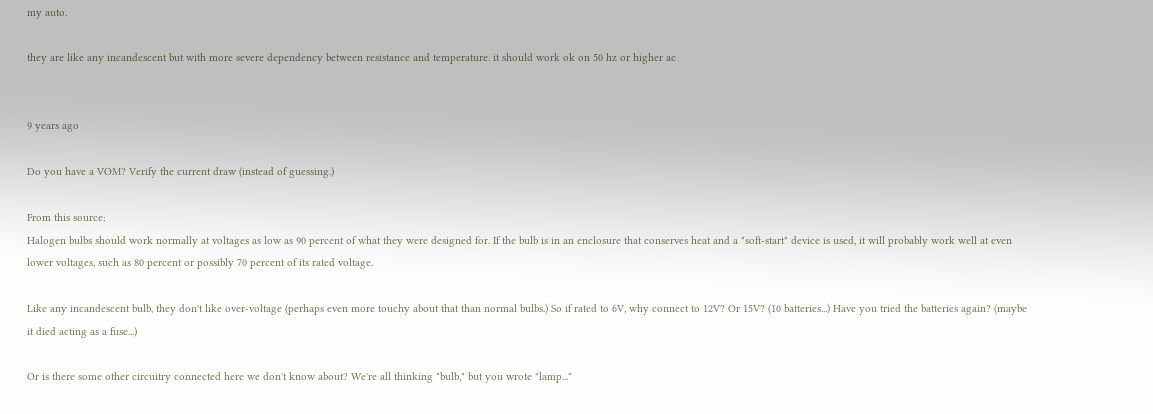my auto.

they are like any incandescent but with more severe dependency between resistance and temperature. it should work ok on 50 hz or higher ac


9 years ago

Do you have a VOM? Verify the current draw (instead of guessing.)

From this source:
Halogen bulbs should work normally at voltages as low as 90 percent of what they were designed for. If the bulb is in an enclosure that conserves heat and a "soft-start" device is used, it will probably work well at even lower voltages, such as 80 percent or possibly 70 percent of its rated voltage.

Like any incandescent bulb, they don't like over-voltage (perhaps even more touchy about that than normal bulbs.) So if rated to 6V, why connect to 12V? Or 15V? (10 batteries...) Have you tried the batteries again? (maybe it died acting as a fuse...)

Or is there some other circuitry connected here we don't know about? We're all thinking "bulb," but you wrote "lamp..."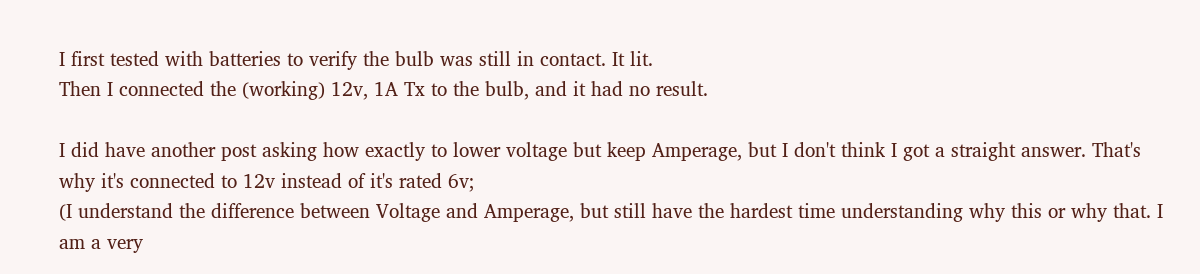I first tested with batteries to verify the bulb was still in contact. It lit.
Then I connected the (working) 12v, 1A Tx to the bulb, and it had no result.

I did have another post asking how exactly to lower voltage but keep Amperage, but I don't think I got a straight answer. That's why it's connected to 12v instead of it's rated 6v;
(I understand the difference between Voltage and Amperage, but still have the hardest time understanding why this or why that. I am a very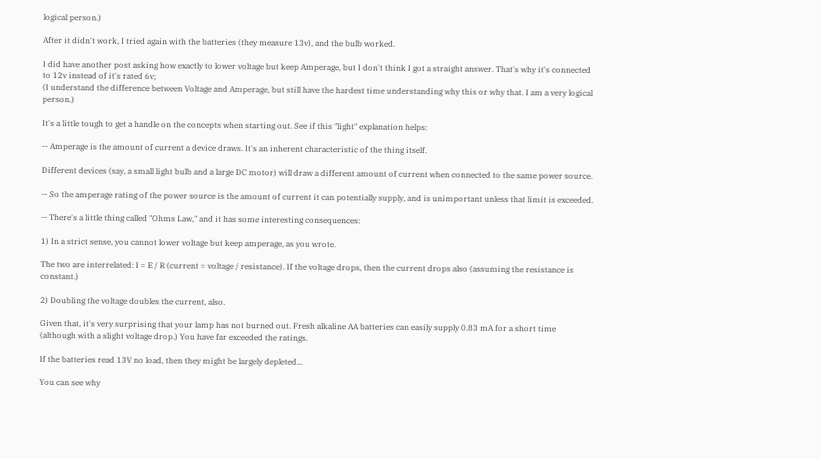logical person.)

After it didn't work, I tried again with the batteries (they measure 13v), and the bulb worked.

I did have another post asking how exactly to lower voltage but keep Amperage, but I don't think I got a straight answer. That's why it's connected to 12v instead of it's rated 6v;
(I understand the difference between Voltage and Amperage, but still have the hardest time understanding why this or why that. I am a very logical person.)

It's a little tough to get a handle on the concepts when starting out. See if this "light" explanation helps:

-- Amperage is the amount of current a device draws. It's an inherent characteristic of the thing itself.

Different devices (say, a small light bulb and a large DC motor) will draw a different amount of current when connected to the same power source.

-- So the amperage rating of the power source is the amount of current it can potentially supply, and is unimportant unless that limit is exceeded.

-- There's a little thing called "Ohms Law," and it has some interesting consequences:

1) In a strict sense, you cannot lower voltage but keep amperage, as you wrote.

The two are interrelated: I = E / R (current = voltage / resistance). If the voltage drops, then the current drops also (assuming the resistance is constant.)

2) Doubling the voltage doubles the current, also.

Given that, it's very surprising that your lamp has not burned out. Fresh alkaline AA batteries can easily supply 0.83 mA for a short time (although with a slight voltage drop.) You have far exceeded the ratings.

If the batteries read 13V no load, then they might be largely depleted...

You can see why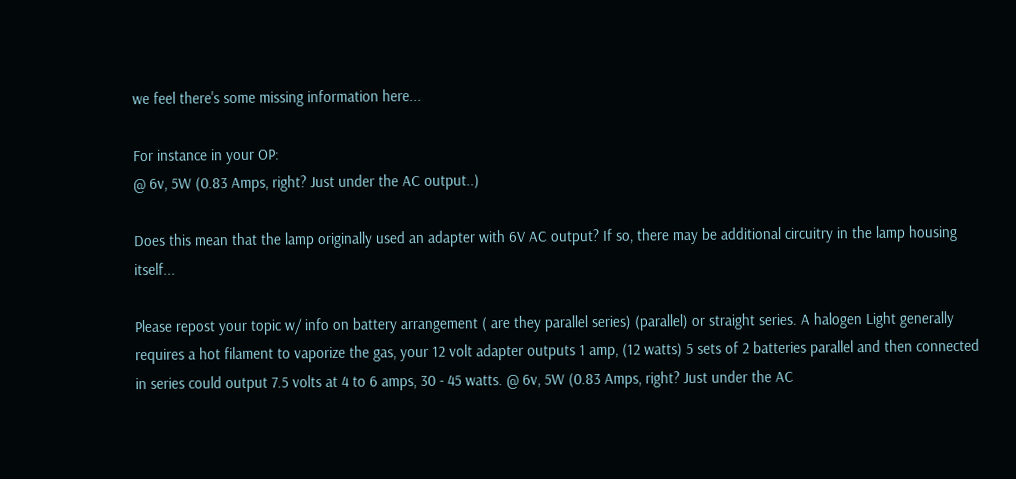we feel there's some missing information here...

For instance in your OP:
@ 6v, 5W (0.83 Amps, right? Just under the AC output..)

Does this mean that the lamp originally used an adapter with 6V AC output? If so, there may be additional circuitry in the lamp housing itself...

Please repost your topic w/ info on battery arrangement ( are they parallel series) (parallel) or straight series. A halogen Light generally requires a hot filament to vaporize the gas, your 12 volt adapter outputs 1 amp, (12 watts) 5 sets of 2 batteries parallel and then connected in series could output 7.5 volts at 4 to 6 amps, 30 - 45 watts. @ 6v, 5W (0.83 Amps, right? Just under the AC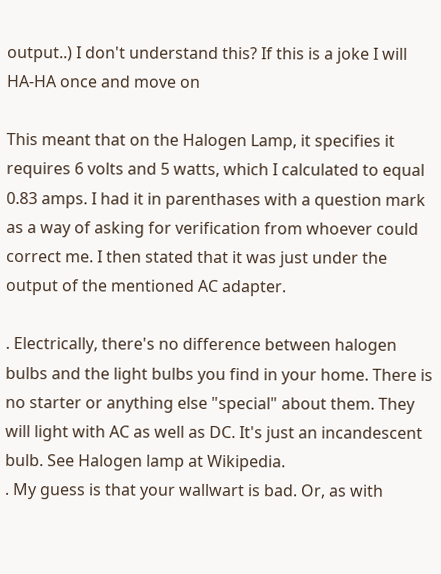output..) I don't understand this? If this is a joke I will HA-HA once and move on

This meant that on the Halogen Lamp, it specifies it requires 6 volts and 5 watts, which I calculated to equal 0.83 amps. I had it in parenthases with a question mark as a way of asking for verification from whoever could correct me. I then stated that it was just under the output of the mentioned AC adapter.

. Electrically, there's no difference between halogen bulbs and the light bulbs you find in your home. There is no starter or anything else "special" about them. They will light with AC as well as DC. It's just an incandescent bulb. See Halogen lamp at Wikipedia.
. My guess is that your wallwart is bad. Or, as with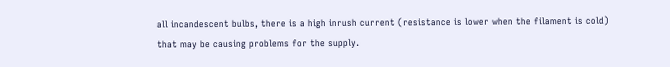all incandescent bulbs, there is a high inrush current (resistance is lower when the filament is cold) that may be causing problems for the supply.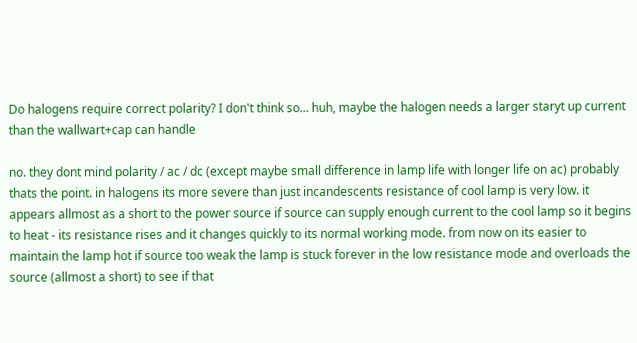Do halogens require correct polarity? I don't think so... huh, maybe the halogen needs a larger staryt up current than the wallwart+cap can handle

no. they dont mind polarity / ac / dc (except maybe small difference in lamp life with longer life on ac) probably thats the point. in halogens its more severe than just incandescents resistance of cool lamp is very low. it appears allmost as a short to the power source if source can supply enough current to the cool lamp so it begins to heat - its resistance rises and it changes quickly to its normal working mode. from now on its easier to maintain the lamp hot if source too weak the lamp is stuck forever in the low resistance mode and overloads the source (allmost a short) to see if that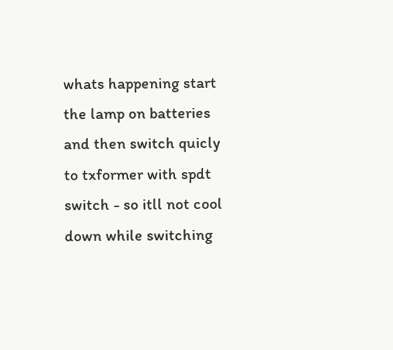whats happening start the lamp on batteries and then switch quicly to txformer with spdt switch - so itll not cool down while switching